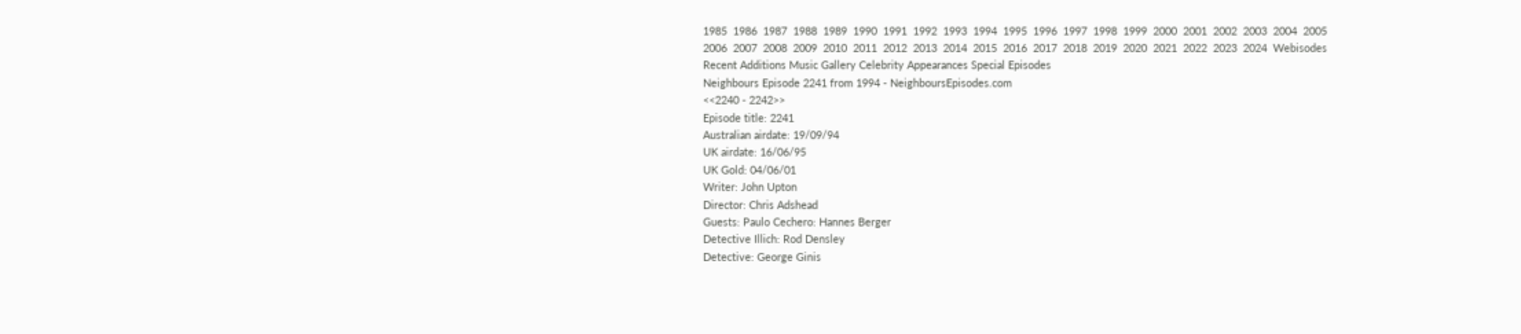1985  1986  1987  1988  1989  1990  1991  1992  1993  1994  1995  1996  1997  1998  1999  2000  2001  2002  2003  2004  2005
2006  2007  2008  2009  2010  2011  2012  2013  2014  2015  2016  2017  2018  2019  2020  2021  2022  2023  2024  Webisodes
Recent Additions Music Gallery Celebrity Appearances Special Episodes
Neighbours Episode 2241 from 1994 - NeighboursEpisodes.com
<<2240 - 2242>>
Episode title: 2241
Australian airdate: 19/09/94
UK airdate: 16/06/95
UK Gold: 04/06/01
Writer: John Upton
Director: Chris Adshead
Guests: Paulo Cechero: Hannes Berger
Detective Illich: Rod Densley
Detective: George Ginis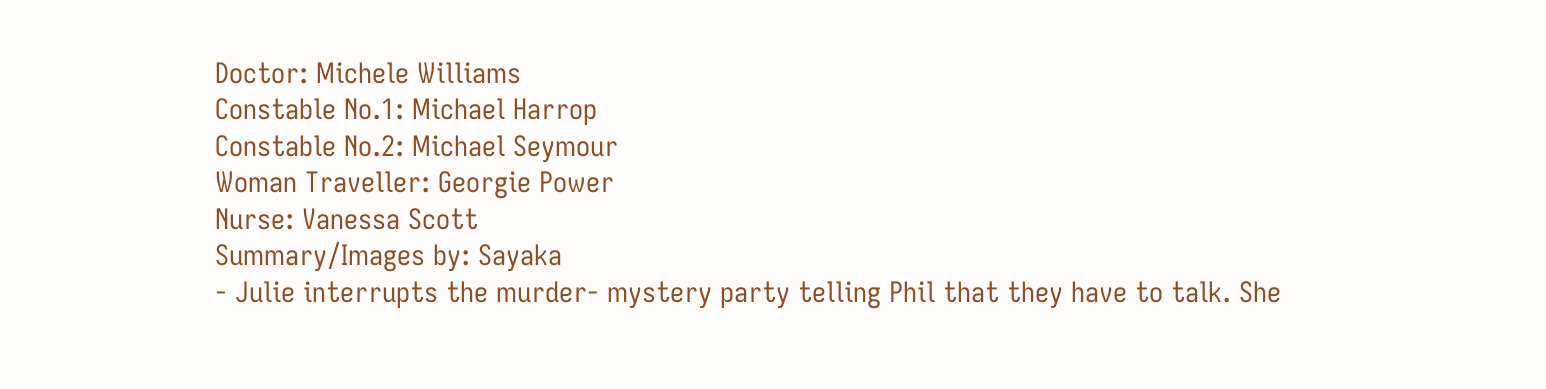Doctor: Michele Williams
Constable No.1: Michael Harrop
Constable No.2: Michael Seymour
Woman Traveller: Georgie Power
Nurse: Vanessa Scott
Summary/Images by: Sayaka
- Julie interrupts the murder- mystery party telling Phil that they have to talk. She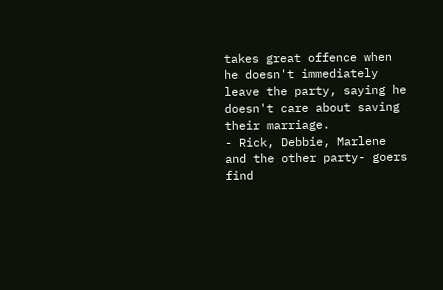takes great offence when he doesn't immediately leave the party, saying he doesn't care about saving their marriage.
- Rick, Debbie, Marlene and the other party- goers find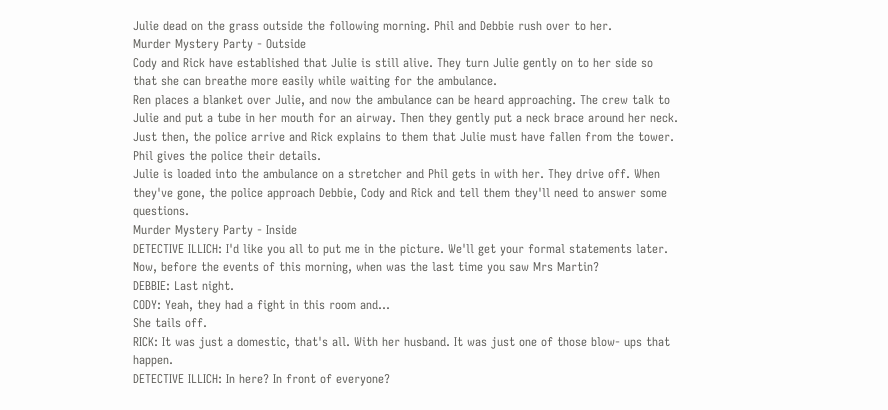Julie dead on the grass outside the following morning. Phil and Debbie rush over to her.
Murder Mystery Party - Outside
Cody and Rick have established that Julie is still alive. They turn Julie gently on to her side so that she can breathe more easily while waiting for the ambulance.
Ren places a blanket over Julie, and now the ambulance can be heard approaching. The crew talk to Julie and put a tube in her mouth for an airway. Then they gently put a neck brace around her neck.
Just then, the police arrive and Rick explains to them that Julie must have fallen from the tower. Phil gives the police their details.
Julie is loaded into the ambulance on a stretcher and Phil gets in with her. They drive off. When they've gone, the police approach Debbie, Cody and Rick and tell them they'll need to answer some questions.
Murder Mystery Party - Inside
DETECTIVE ILLICH: I'd like you all to put me in the picture. We'll get your formal statements later. Now, before the events of this morning, when was the last time you saw Mrs Martin?
DEBBIE: Last night.
CODY: Yeah, they had a fight in this room and...
She tails off.
RICK: It was just a domestic, that's all. With her husband. It was just one of those blow- ups that happen.
DETECTIVE ILLICH: In here? In front of everyone?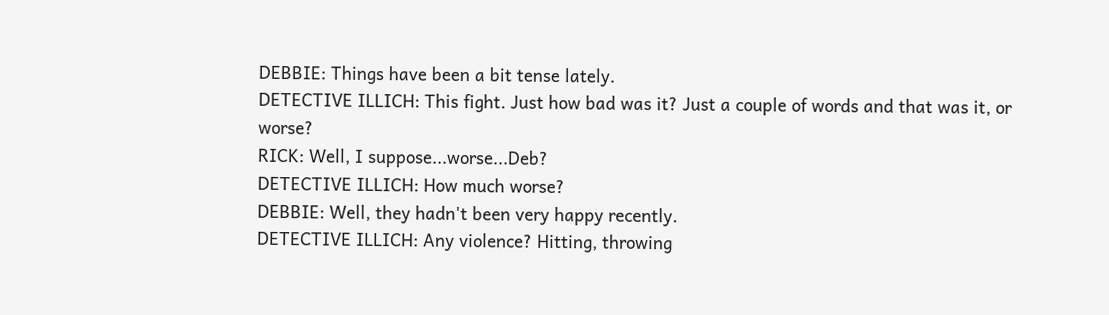DEBBIE: Things have been a bit tense lately.
DETECTIVE ILLICH: This fight. Just how bad was it? Just a couple of words and that was it, or worse?
RICK: Well, I suppose...worse...Deb?
DETECTIVE ILLICH: How much worse?
DEBBIE: Well, they hadn't been very happy recently.
DETECTIVE ILLICH: Any violence? Hitting, throwing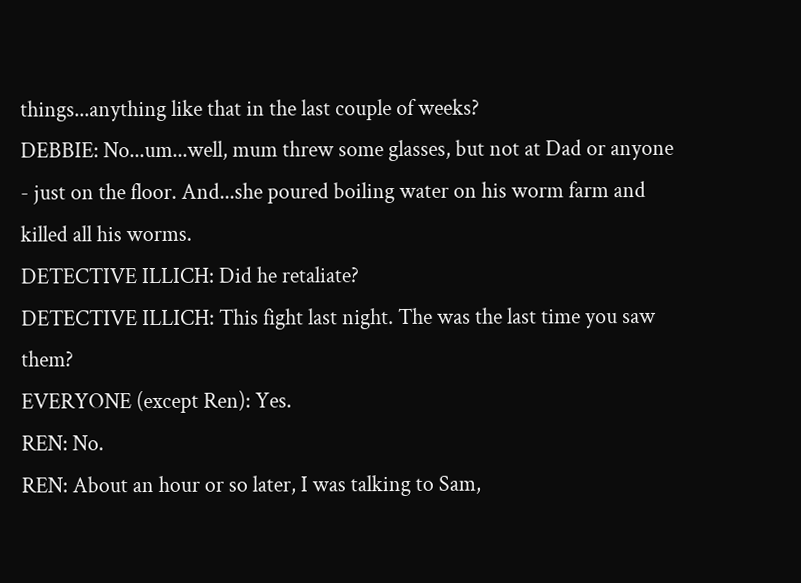things...anything like that in the last couple of weeks?
DEBBIE: No...um...well, mum threw some glasses, but not at Dad or anyone - just on the floor. And...she poured boiling water on his worm farm and killed all his worms.
DETECTIVE ILLICH: Did he retaliate?
DETECTIVE ILLICH: This fight last night. The was the last time you saw them?
EVERYONE (except Ren): Yes.
REN: No.
REN: About an hour or so later, I was talking to Sam,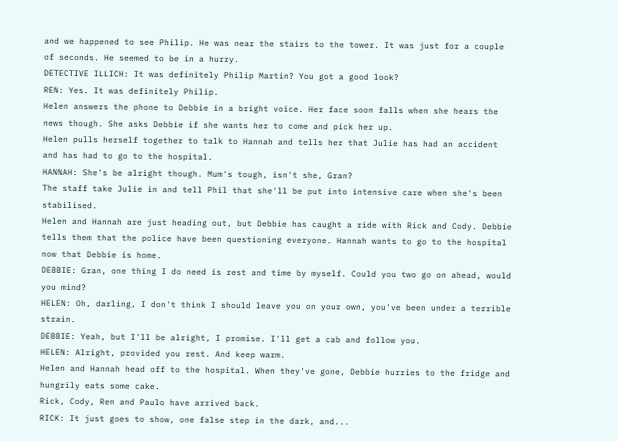and we happened to see Philip. He was near the stairs to the tower. It was just for a couple of seconds. He seemed to be in a hurry.
DETECTIVE ILLICH: It was definitely Philip Martin? You got a good look?
REN: Yes. It was definitely Philip.
Helen answers the phone to Debbie in a bright voice. Her face soon falls when she hears the news though. She asks Debbie if she wants her to come and pick her up.
Helen pulls herself together to talk to Hannah and tells her that Julie has had an accident and has had to go to the hospital.
HANNAH: She's be alright though. Mum's tough, isn't she, Gran?
The staff take Julie in and tell Phil that she'll be put into intensive care when she's been stabilised.
Helen and Hannah are just heading out, but Debbie has caught a ride with Rick and Cody. Debbie tells them that the police have been questioning everyone. Hannah wants to go to the hospital now that Debbie is home.
DEBBIE: Gran, one thing I do need is rest and time by myself. Could you two go on ahead, would you mind?
HELEN: Oh, darling, I don't think I should leave you on your own, you've been under a terrible strain.
DEBBIE: Yeah, but I'll be alright, I promise. I'll get a cab and follow you.
HELEN: Alright, provided you rest. And keep warm.
Helen and Hannah head off to the hospital. When they've gone, Debbie hurries to the fridge and hungrily eats some cake.
Rick, Cody, Ren and Paulo have arrived back.
RICK: It just goes to show, one false step in the dark, and...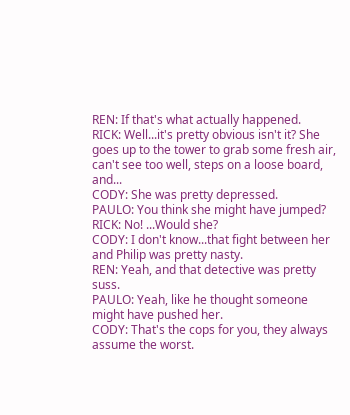REN: If that's what actually happened.
RICK: Well...it's pretty obvious isn't it? She goes up to the tower to grab some fresh air, can't see too well, steps on a loose board, and...
CODY: She was pretty depressed.
PAULO: You think she might have jumped?
RICK: No! ...Would she?
CODY: I don't know...that fight between her and Philip was pretty nasty.
REN: Yeah, and that detective was pretty suss.
PAULO: Yeah, like he thought someone might have pushed her.
CODY: That's the cops for you, they always assume the worst.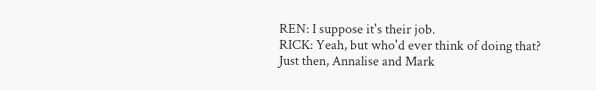REN: I suppose it's their job.
RICK: Yeah, but who'd ever think of doing that?
Just then, Annalise and Mark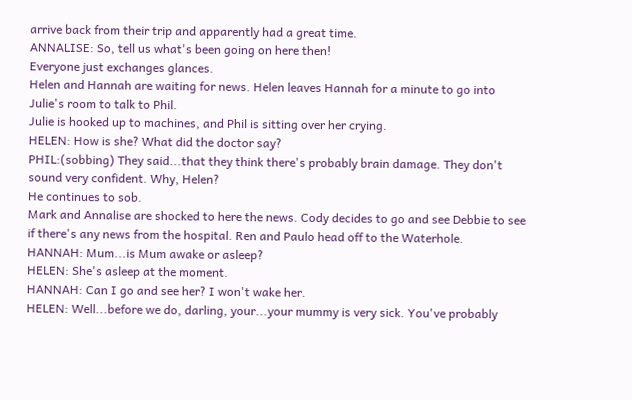arrive back from their trip and apparently had a great time.
ANNALISE: So, tell us what's been going on here then!
Everyone just exchanges glances.
Helen and Hannah are waiting for news. Helen leaves Hannah for a minute to go into Julie's room to talk to Phil.
Julie is hooked up to machines, and Phil is sitting over her crying.
HELEN: How is she? What did the doctor say?
PHIL:(sobbing) They said...that they think there's probably brain damage. They don't sound very confident. Why, Helen?
He continues to sob.
Mark and Annalise are shocked to here the news. Cody decides to go and see Debbie to see if there's any news from the hospital. Ren and Paulo head off to the Waterhole.
HANNAH: Mum...is Mum awake or asleep?
HELEN: She's asleep at the moment.
HANNAH: Can I go and see her? I won't wake her.
HELEN: Well...before we do, darling, your...your mummy is very sick. You've probably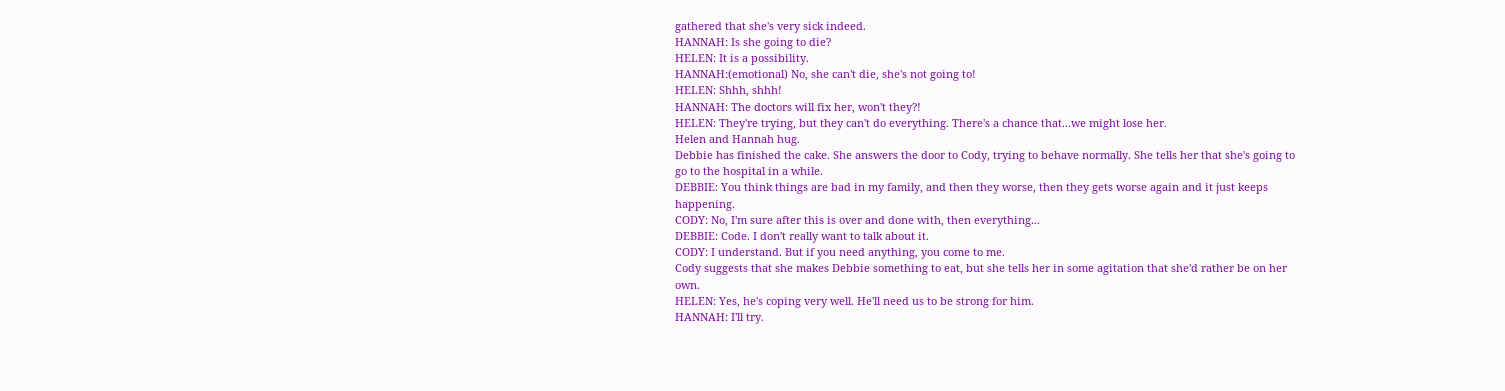gathered that she's very sick indeed.
HANNAH: Is she going to die?
HELEN: It is a possibility.
HANNAH:(emotional) No, she can't die, she's not going to!
HELEN: Shhh, shhh!
HANNAH: The doctors will fix her, won't they?!
HELEN: They're trying, but they can't do everything. There's a chance that...we might lose her.
Helen and Hannah hug.
Debbie has finished the cake. She answers the door to Cody, trying to behave normally. She tells her that she's going to go to the hospital in a while.
DEBBIE: You think things are bad in my family, and then they worse, then they gets worse again and it just keeps happening.
CODY: No, I'm sure after this is over and done with, then everything...
DEBBIE: Code. I don't really want to talk about it.
CODY: I understand. But if you need anything, you come to me.
Cody suggests that she makes Debbie something to eat, but she tells her in some agitation that she'd rather be on her own.
HELEN: Yes, he's coping very well. He'll need us to be strong for him.
HANNAH: I'll try.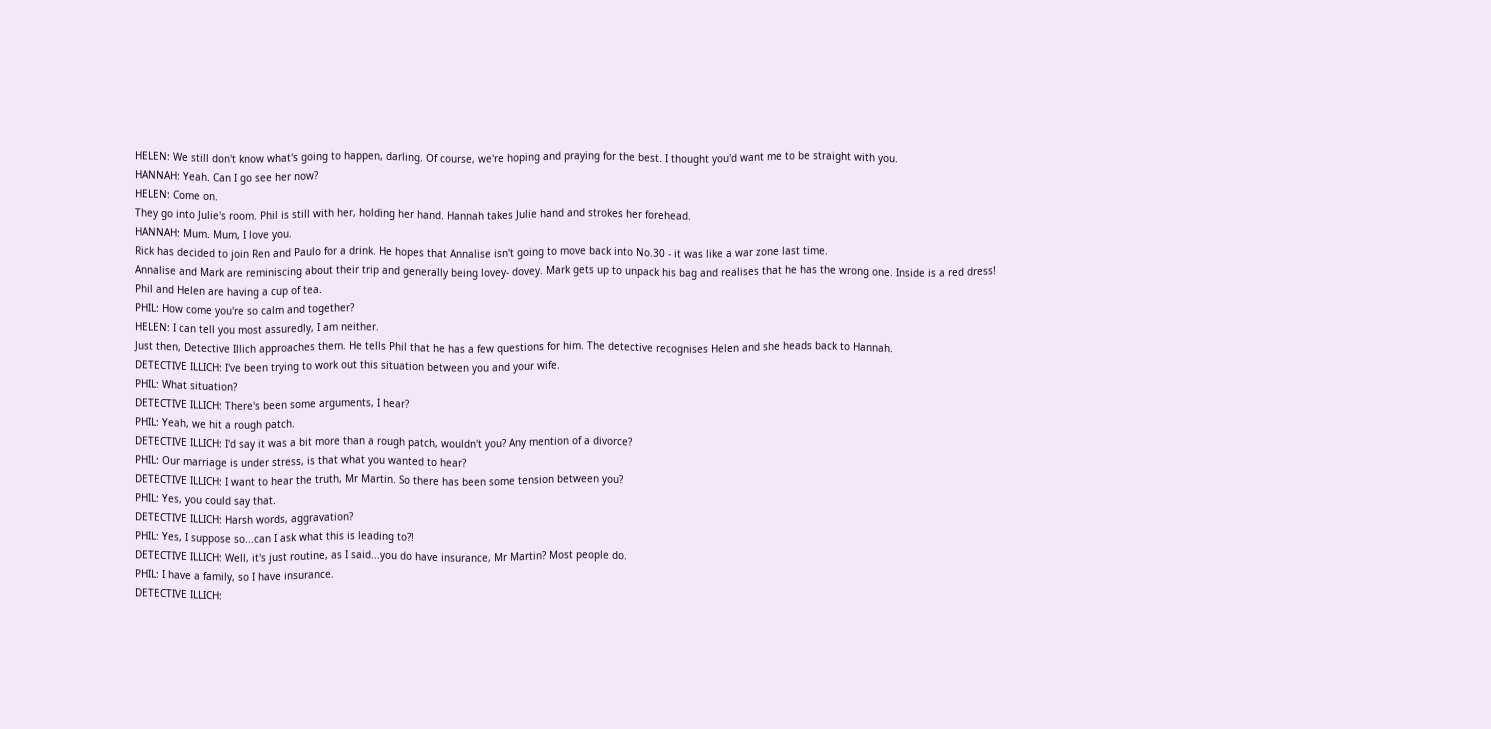HELEN: We still don't know what's going to happen, darling. Of course, we're hoping and praying for the best. I thought you'd want me to be straight with you.
HANNAH: Yeah. Can I go see her now?
HELEN: Come on.
They go into Julie's room. Phil is still with her, holding her hand. Hannah takes Julie hand and strokes her forehead.
HANNAH: Mum. Mum, I love you.
Rick has decided to join Ren and Paulo for a drink. He hopes that Annalise isn't going to move back into No.30 - it was like a war zone last time.
Annalise and Mark are reminiscing about their trip and generally being lovey- dovey. Mark gets up to unpack his bag and realises that he has the wrong one. Inside is a red dress!
Phil and Helen are having a cup of tea.
PHIL: How come you're so calm and together?
HELEN: I can tell you most assuredly, I am neither.
Just then, Detective Illich approaches them. He tells Phil that he has a few questions for him. The detective recognises Helen and she heads back to Hannah.
DETECTIVE ILLICH: I've been trying to work out this situation between you and your wife.
PHIL: What situation?
DETECTIVE ILLICH: There's been some arguments, I hear?
PHIL: Yeah, we hit a rough patch.
DETECTIVE ILLICH: I'd say it was a bit more than a rough patch, wouldn't you? Any mention of a divorce?
PHIL: Our marriage is under stress, is that what you wanted to hear?
DETECTIVE ILLICH: I want to hear the truth, Mr Martin. So there has been some tension between you?
PHIL: Yes, you could say that.
DETECTIVE ILLICH: Harsh words, aggravation?
PHIL: Yes, I suppose so...can I ask what this is leading to?!
DETECTIVE ILLICH: Well, it's just routine, as I said...you do have insurance, Mr Martin? Most people do.
PHIL: I have a family, so I have insurance.
DETECTIVE ILLICH: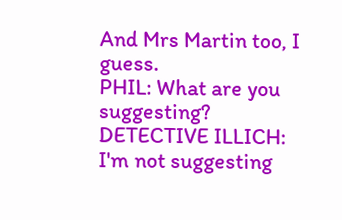And Mrs Martin too, I guess.
PHIL: What are you suggesting?
DETECTIVE ILLICH: I'm not suggesting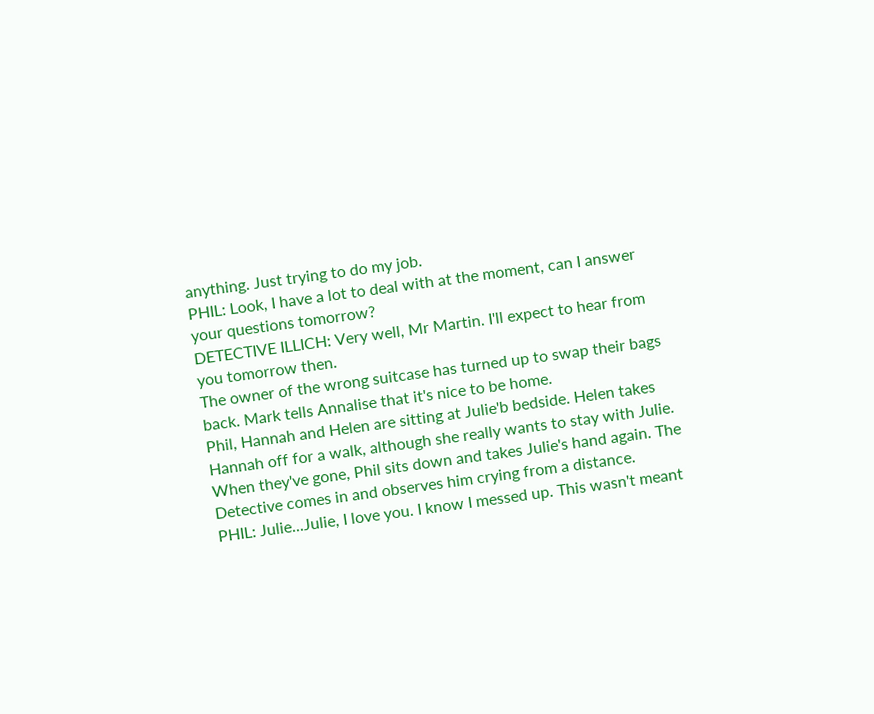anything. Just trying to do my job.
PHIL: Look, I have a lot to deal with at the moment, can I answer your questions tomorrow?
DETECTIVE ILLICH: Very well, Mr Martin. I'll expect to hear from you tomorrow then.
The owner of the wrong suitcase has turned up to swap their bags back. Mark tells Annalise that it's nice to be home.
Phil, Hannah and Helen are sitting at Julie'b bedside. Helen takes Hannah off for a walk, although she really wants to stay with Julie.
When they've gone, Phil sits down and takes Julie's hand again. The Detective comes in and observes him crying from a distance.
PHIL: Julie...Julie, I love you. I know I messed up. This wasn't meant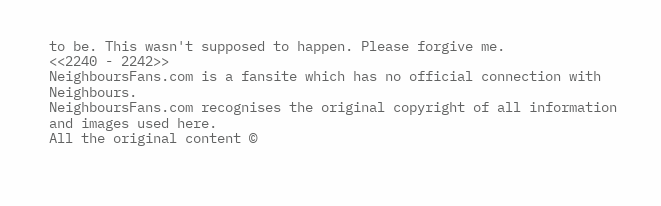to be. This wasn't supposed to happen. Please forgive me.
<<2240 - 2242>>
NeighboursFans.com is a fansite which has no official connection with Neighbours.
NeighboursFans.com recognises the original copyright of all information and images used here.
All the original content ©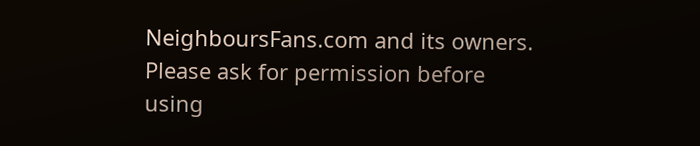NeighboursFans.com and its owners.
Please ask for permission before using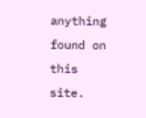anything found on this site.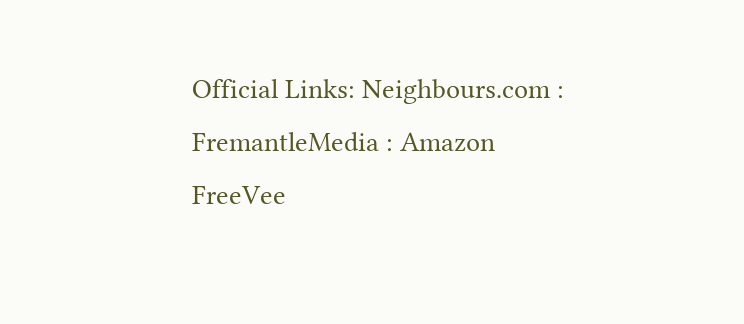Official Links: Neighbours.com : FremantleMedia : Amazon FreeVee